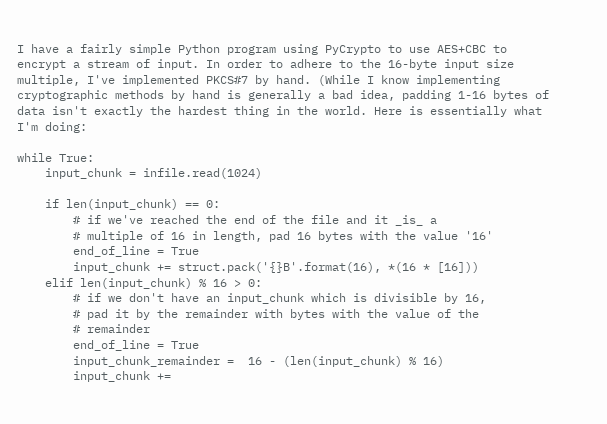I have a fairly simple Python program using PyCrypto to use AES+CBC to encrypt a stream of input. In order to adhere to the 16-byte input size multiple, I've implemented PKCS#7 by hand. (While I know implementing cryptographic methods by hand is generally a bad idea, padding 1-16 bytes of data isn't exactly the hardest thing in the world. Here is essentially what I'm doing:

while True:
    input_chunk = infile.read(1024)

    if len(input_chunk) == 0:
        # if we've reached the end of the file and it _is_ a
        # multiple of 16 in length, pad 16 bytes with the value '16'
        end_of_line = True
        input_chunk += struct.pack('{}B'.format(16), *(16 * [16]))
    elif len(input_chunk) % 16 > 0:
        # if we don't have an input_chunk which is divisible by 16,
        # pad it by the remainder with bytes with the value of the
        # remainder
        end_of_line = True
        input_chunk_remainder =  16 - (len(input_chunk) % 16)
        input_chunk +=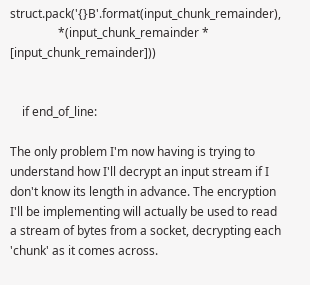struct.pack('{}B'.format(input_chunk_remainder),
                *(input_chunk_remainder * [input_chunk_remainder]))


    if end_of_line:

The only problem I'm now having is trying to understand how I'll decrypt an input stream if I don't know its length in advance. The encryption I'll be implementing will actually be used to read a stream of bytes from a socket, decrypting each 'chunk' as it comes across.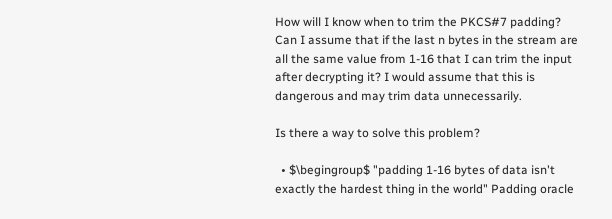How will I know when to trim the PKCS#7 padding? Can I assume that if the last n bytes in the stream are all the same value from 1-16 that I can trim the input after decrypting it? I would assume that this is dangerous and may trim data unnecessarily.

Is there a way to solve this problem?

  • $\begingroup$ "padding 1-16 bytes of data isn't exactly the hardest thing in the world" Padding oracle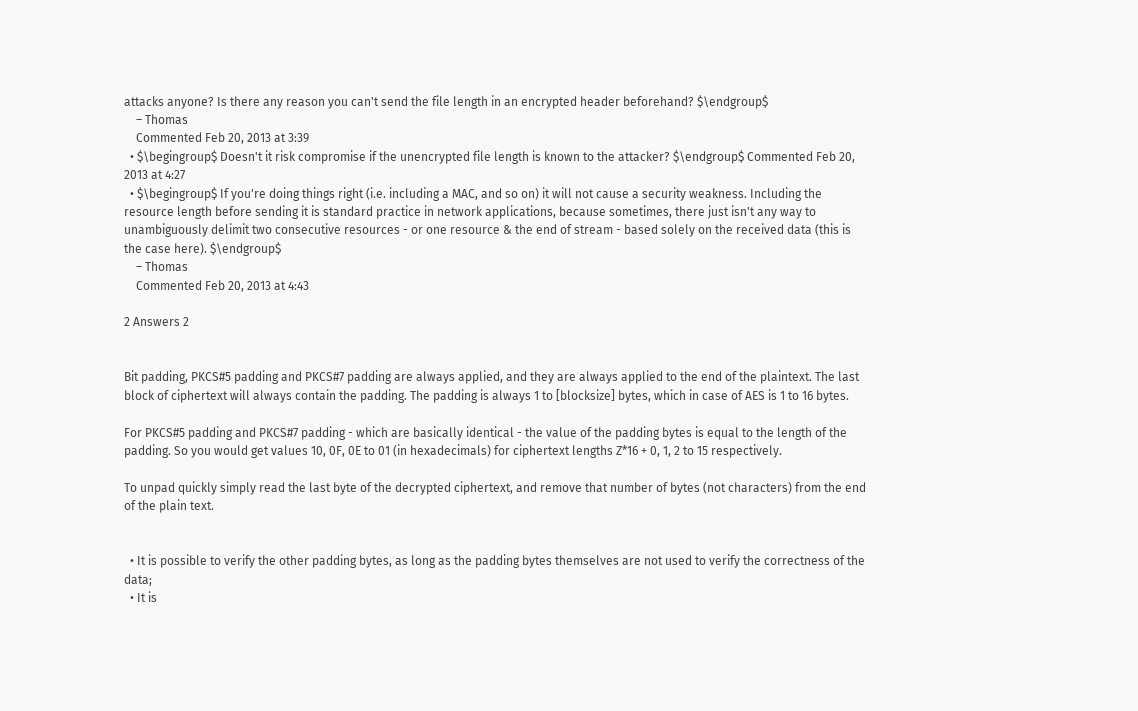attacks anyone? Is there any reason you can't send the file length in an encrypted header beforehand? $\endgroup$
    – Thomas
    Commented Feb 20, 2013 at 3:39
  • $\begingroup$ Doesn't it risk compromise if the unencrypted file length is known to the attacker? $\endgroup$ Commented Feb 20, 2013 at 4:27
  • $\begingroup$ If you're doing things right (i.e. including a MAC, and so on) it will not cause a security weakness. Including the resource length before sending it is standard practice in network applications, because sometimes, there just isn't any way to unambiguously delimit two consecutive resources - or one resource & the end of stream - based solely on the received data (this is the case here). $\endgroup$
    – Thomas
    Commented Feb 20, 2013 at 4:43

2 Answers 2


Bit padding, PKCS#5 padding and PKCS#7 padding are always applied, and they are always applied to the end of the plaintext. The last block of ciphertext will always contain the padding. The padding is always 1 to [blocksize] bytes, which in case of AES is 1 to 16 bytes.

For PKCS#5 padding and PKCS#7 padding - which are basically identical - the value of the padding bytes is equal to the length of the padding. So you would get values 10, 0F, 0E to 01 (in hexadecimals) for ciphertext lengths Z*16 + 0, 1, 2 to 15 respectively.

To unpad quickly simply read the last byte of the decrypted ciphertext, and remove that number of bytes (not characters) from the end of the plain text.


  • It is possible to verify the other padding bytes, as long as the padding bytes themselves are not used to verify the correctness of the data;
  • It is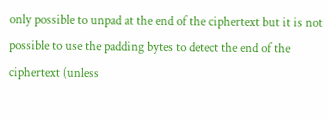only possible to unpad at the end of the ciphertext but it is not possible to use the padding bytes to detect the end of the ciphertext (unless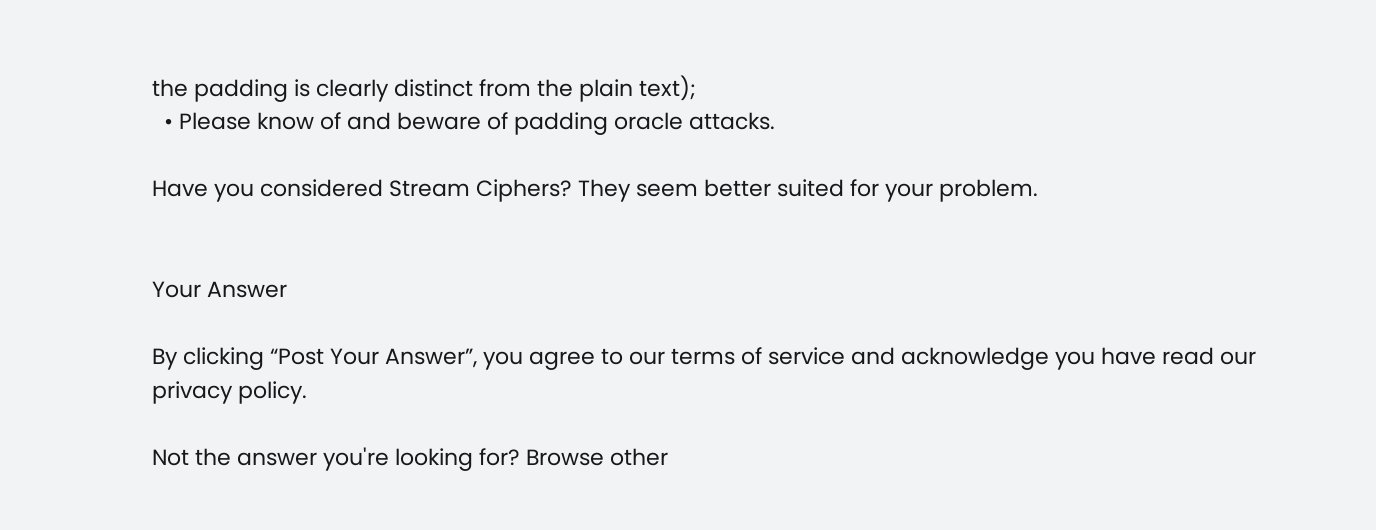the padding is clearly distinct from the plain text);
  • Please know of and beware of padding oracle attacks.

Have you considered Stream Ciphers? They seem better suited for your problem.


Your Answer

By clicking “Post Your Answer”, you agree to our terms of service and acknowledge you have read our privacy policy.

Not the answer you're looking for? Browse other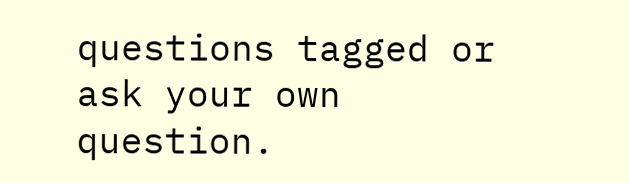questions tagged or ask your own question.